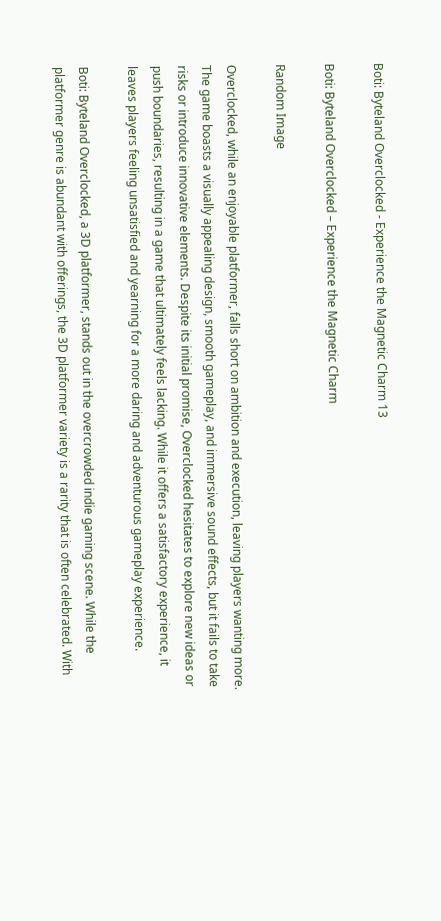Boti: Byteland Overclocked - Experience the Magnetic Charm 13

Boti: Byteland Overclocked – Experience the Magnetic Charm

Random Image

Overclocked, while an enjoyable platformer, falls short on ambition and execution, leaving players wanting more. The game boasts a visually appealing design, smooth gameplay, and immersive sound effects, but it fails to take risks or introduce innovative elements. Despite its initial promise, Overclocked hesitates to explore new ideas or push boundaries, resulting in a game that ultimately feels lacking. While it offers a satisfactory experience, it leaves players feeling unsatisfied and yearning for a more daring and adventurous gameplay experience.

Boti: Byteland Overclocked, a 3D platformer, stands out in the overcrowded indie gaming scene. While the platformer genre is abundant with offerings, the 3D platformer variety is a rarity that is often celebrated. With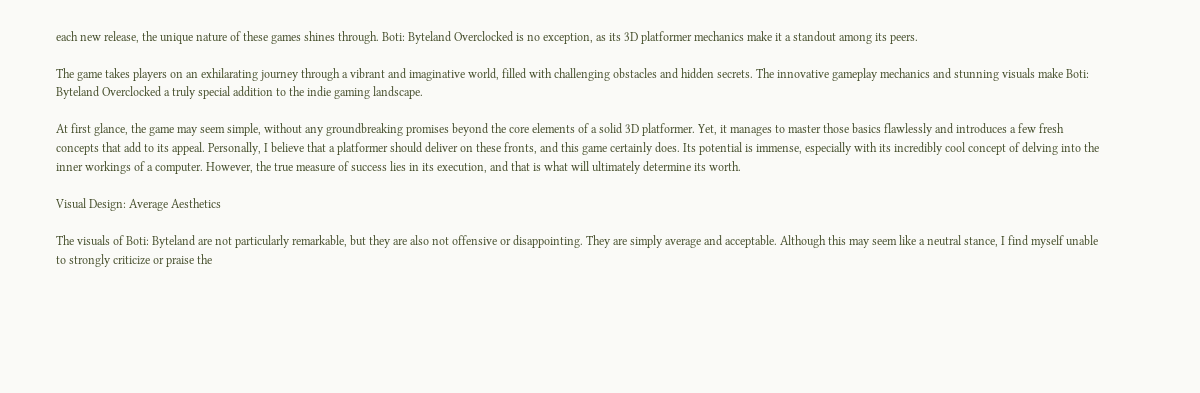each new release, the unique nature of these games shines through. Boti: Byteland Overclocked is no exception, as its 3D platformer mechanics make it a standout among its peers.

The game takes players on an exhilarating journey through a vibrant and imaginative world, filled with challenging obstacles and hidden secrets. The innovative gameplay mechanics and stunning visuals make Boti: Byteland Overclocked a truly special addition to the indie gaming landscape.

At first glance, the game may seem simple, without any groundbreaking promises beyond the core elements of a solid 3D platformer. Yet, it manages to master those basics flawlessly and introduces a few fresh concepts that add to its appeal. Personally, I believe that a platformer should deliver on these fronts, and this game certainly does. Its potential is immense, especially with its incredibly cool concept of delving into the inner workings of a computer. However, the true measure of success lies in its execution, and that is what will ultimately determine its worth.

Visual Design: Average Aesthetics

The visuals of Boti: Byteland are not particularly remarkable, but they are also not offensive or disappointing. They are simply average and acceptable. Although this may seem like a neutral stance, I find myself unable to strongly criticize or praise the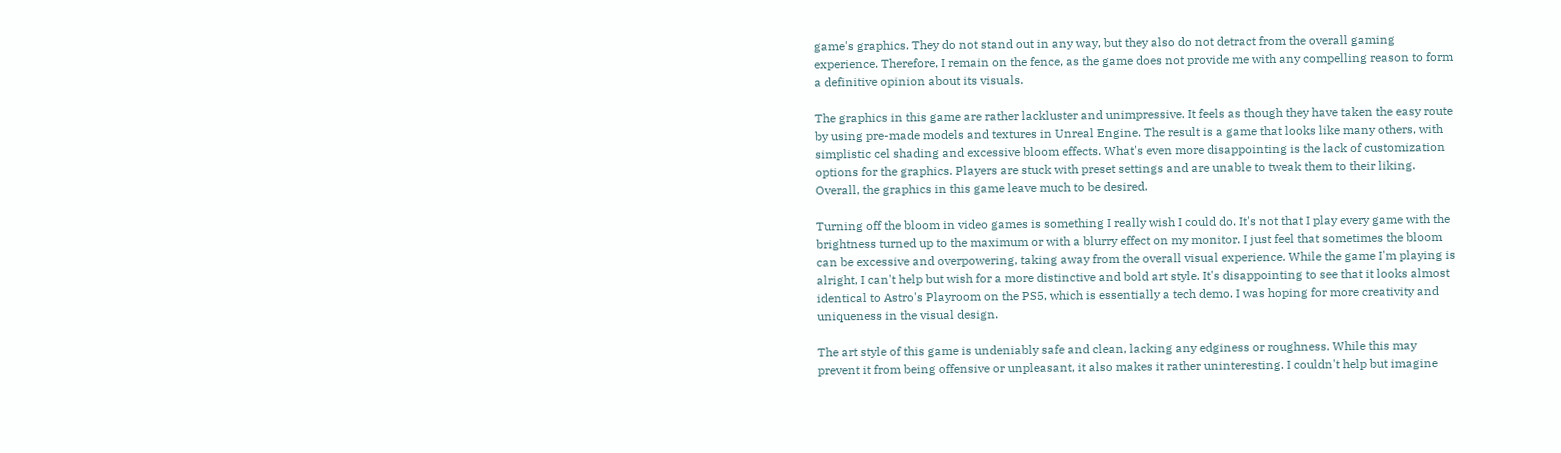game's graphics. They do not stand out in any way, but they also do not detract from the overall gaming experience. Therefore, I remain on the fence, as the game does not provide me with any compelling reason to form a definitive opinion about its visuals.

The graphics in this game are rather lackluster and unimpressive. It feels as though they have taken the easy route by using pre-made models and textures in Unreal Engine. The result is a game that looks like many others, with simplistic cel shading and excessive bloom effects. What's even more disappointing is the lack of customization options for the graphics. Players are stuck with preset settings and are unable to tweak them to their liking. Overall, the graphics in this game leave much to be desired.

Turning off the bloom in video games is something I really wish I could do. It's not that I play every game with the brightness turned up to the maximum or with a blurry effect on my monitor. I just feel that sometimes the bloom can be excessive and overpowering, taking away from the overall visual experience. While the game I'm playing is alright, I can't help but wish for a more distinctive and bold art style. It's disappointing to see that it looks almost identical to Astro's Playroom on the PS5, which is essentially a tech demo. I was hoping for more creativity and uniqueness in the visual design.

The art style of this game is undeniably safe and clean, lacking any edginess or roughness. While this may prevent it from being offensive or unpleasant, it also makes it rather uninteresting. I couldn't help but imagine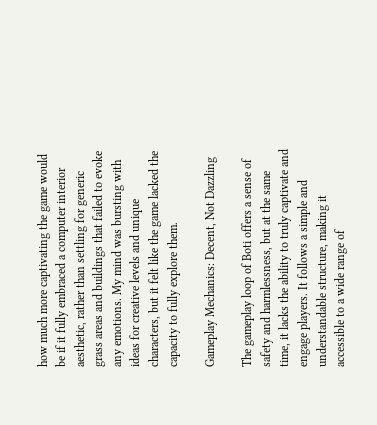how much more captivating the game would be if it fully embraced a computer interior aesthetic, rather than settling for generic grass areas and buildings that failed to evoke any emotions. My mind was bursting with ideas for creative levels and unique characters, but it felt like the game lacked the capacity to fully explore them.

Gameplay Mechanics: Decent, Not Dazzling

The gameplay loop of Boti offers a sense of safety and harmlessness, but at the same time, it lacks the ability to truly captivate and engage players. It follows a simple and understandable structure, making it accessible to a wide range of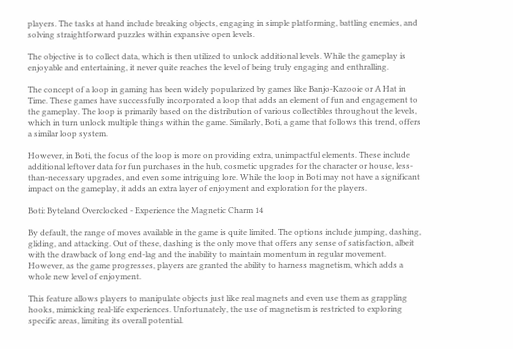players. The tasks at hand include breaking objects, engaging in simple platforming, battling enemies, and solving straightforward puzzles within expansive open levels.

The objective is to collect data, which is then utilized to unlock additional levels. While the gameplay is enjoyable and entertaining, it never quite reaches the level of being truly engaging and enthralling.

The concept of a loop in gaming has been widely popularized by games like Banjo-Kazooie or A Hat in Time. These games have successfully incorporated a loop that adds an element of fun and engagement to the gameplay. The loop is primarily based on the distribution of various collectibles throughout the levels, which in turn unlock multiple things within the game. Similarly, Boti, a game that follows this trend, offers a similar loop system.

However, in Boti, the focus of the loop is more on providing extra, unimpactful elements. These include additional leftover data for fun purchases in the hub, cosmetic upgrades for the character or house, less-than-necessary upgrades, and even some intriguing lore. While the loop in Boti may not have a significant impact on the gameplay, it adds an extra layer of enjoyment and exploration for the players.

Boti: Byteland Overclocked - Experience the Magnetic Charm 14

By default, the range of moves available in the game is quite limited. The options include jumping, dashing, gliding, and attacking. Out of these, dashing is the only move that offers any sense of satisfaction, albeit with the drawback of long end-lag and the inability to maintain momentum in regular movement. However, as the game progresses, players are granted the ability to harness magnetism, which adds a whole new level of enjoyment.

This feature allows players to manipulate objects just like real magnets and even use them as grappling hooks, mimicking real-life experiences. Unfortunately, the use of magnetism is restricted to exploring specific areas, limiting its overall potential.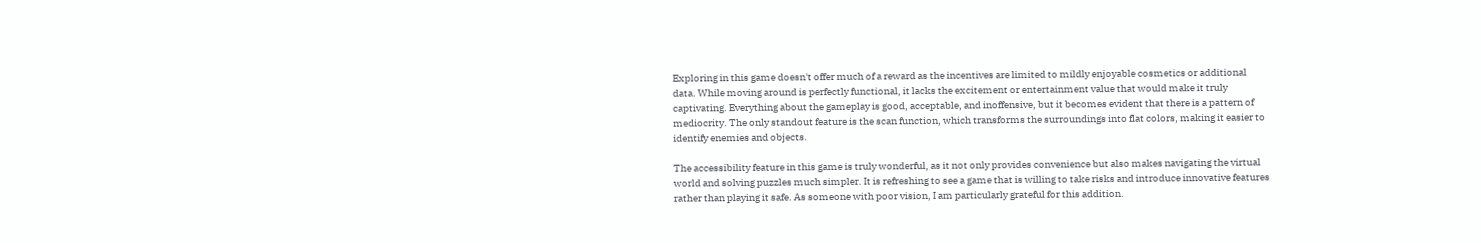Exploring in this game doesn't offer much of a reward as the incentives are limited to mildly enjoyable cosmetics or additional data. While moving around is perfectly functional, it lacks the excitement or entertainment value that would make it truly captivating. Everything about the gameplay is good, acceptable, and inoffensive, but it becomes evident that there is a pattern of mediocrity. The only standout feature is the scan function, which transforms the surroundings into flat colors, making it easier to identify enemies and objects.

The accessibility feature in this game is truly wonderful, as it not only provides convenience but also makes navigating the virtual world and solving puzzles much simpler. It is refreshing to see a game that is willing to take risks and introduce innovative features rather than playing it safe. As someone with poor vision, I am particularly grateful for this addition.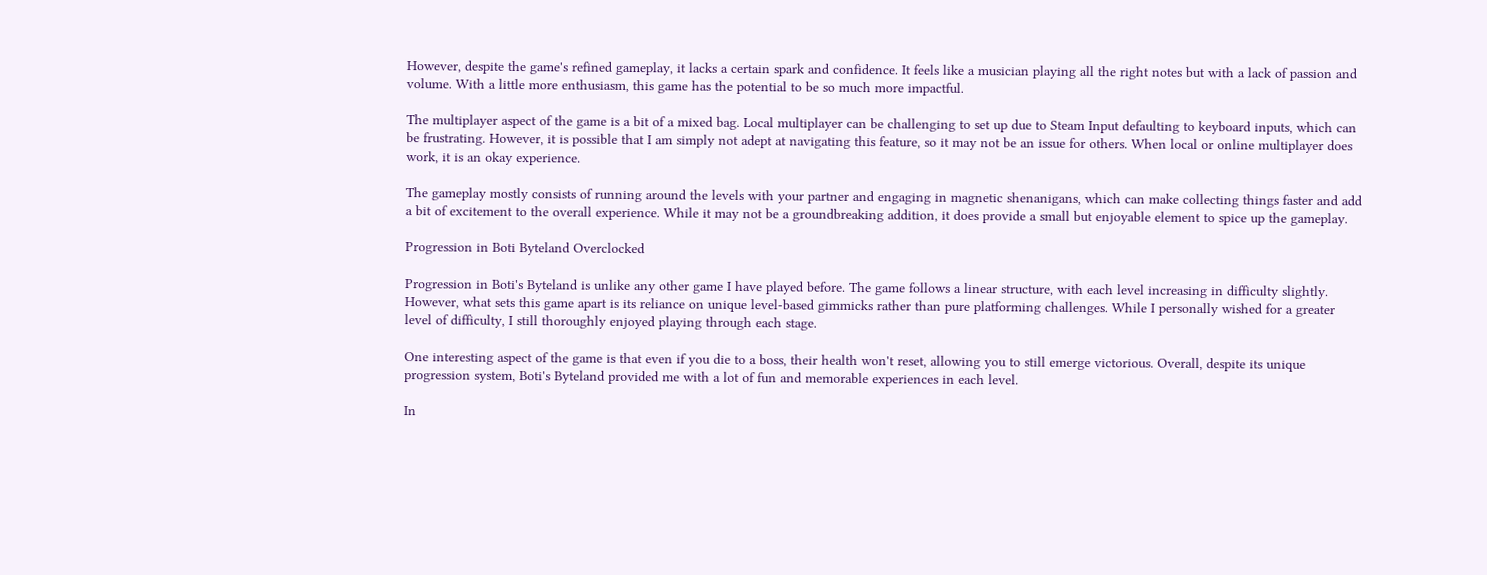However, despite the game's refined gameplay, it lacks a certain spark and confidence. It feels like a musician playing all the right notes but with a lack of passion and volume. With a little more enthusiasm, this game has the potential to be so much more impactful.

The multiplayer aspect of the game is a bit of a mixed bag. Local multiplayer can be challenging to set up due to Steam Input defaulting to keyboard inputs, which can be frustrating. However, it is possible that I am simply not adept at navigating this feature, so it may not be an issue for others. When local or online multiplayer does work, it is an okay experience.

The gameplay mostly consists of running around the levels with your partner and engaging in magnetic shenanigans, which can make collecting things faster and add a bit of excitement to the overall experience. While it may not be a groundbreaking addition, it does provide a small but enjoyable element to spice up the gameplay.

Progression in Boti Byteland Overclocked

Progression in Boti's Byteland is unlike any other game I have played before. The game follows a linear structure, with each level increasing in difficulty slightly. However, what sets this game apart is its reliance on unique level-based gimmicks rather than pure platforming challenges. While I personally wished for a greater level of difficulty, I still thoroughly enjoyed playing through each stage.

One interesting aspect of the game is that even if you die to a boss, their health won't reset, allowing you to still emerge victorious. Overall, despite its unique progression system, Boti's Byteland provided me with a lot of fun and memorable experiences in each level.

In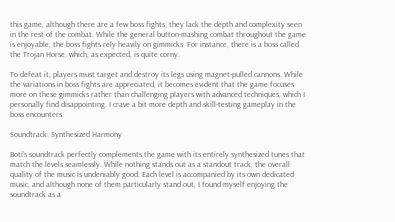this game, although there are a few boss fights, they lack the depth and complexity seen in the rest of the combat. While the general button-mashing combat throughout the game is enjoyable, the boss fights rely heavily on gimmicks. For instance, there is a boss called the Trojan Horse, which, as expected, is quite corny.

To defeat it, players must target and destroy its legs using magnet-pulled cannons. While the variations in boss fights are appreciated, it becomes evident that the game focuses more on these gimmicks rather than challenging players with advanced techniques, which I personally find disappointing. I crave a bit more depth and skill-testing gameplay in the boss encounters.

Soundtrack: Synthesized Harmony

Boti’s soundtrack perfectly complements the game with its entirely synthesized tunes that match the levels seamlessly. While nothing stands out as a standout track, the overall quality of the music is undeniably good. Each level is accompanied by its own dedicated music, and although none of them particularly stand out, I found myself enjoying the soundtrack as a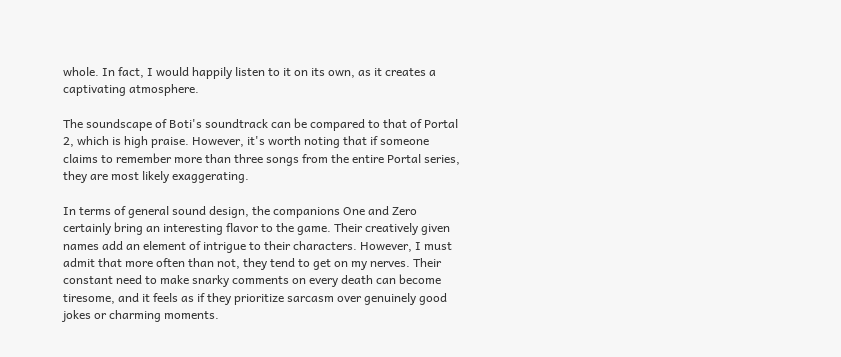whole. In fact, I would happily listen to it on its own, as it creates a captivating atmosphere.

The soundscape of Boti's soundtrack can be compared to that of Portal 2, which is high praise. However, it's worth noting that if someone claims to remember more than three songs from the entire Portal series, they are most likely exaggerating.

In terms of general sound design, the companions One and Zero certainly bring an interesting flavor to the game. Their creatively given names add an element of intrigue to their characters. However, I must admit that more often than not, they tend to get on my nerves. Their constant need to make snarky comments on every death can become tiresome, and it feels as if they prioritize sarcasm over genuinely good jokes or charming moments.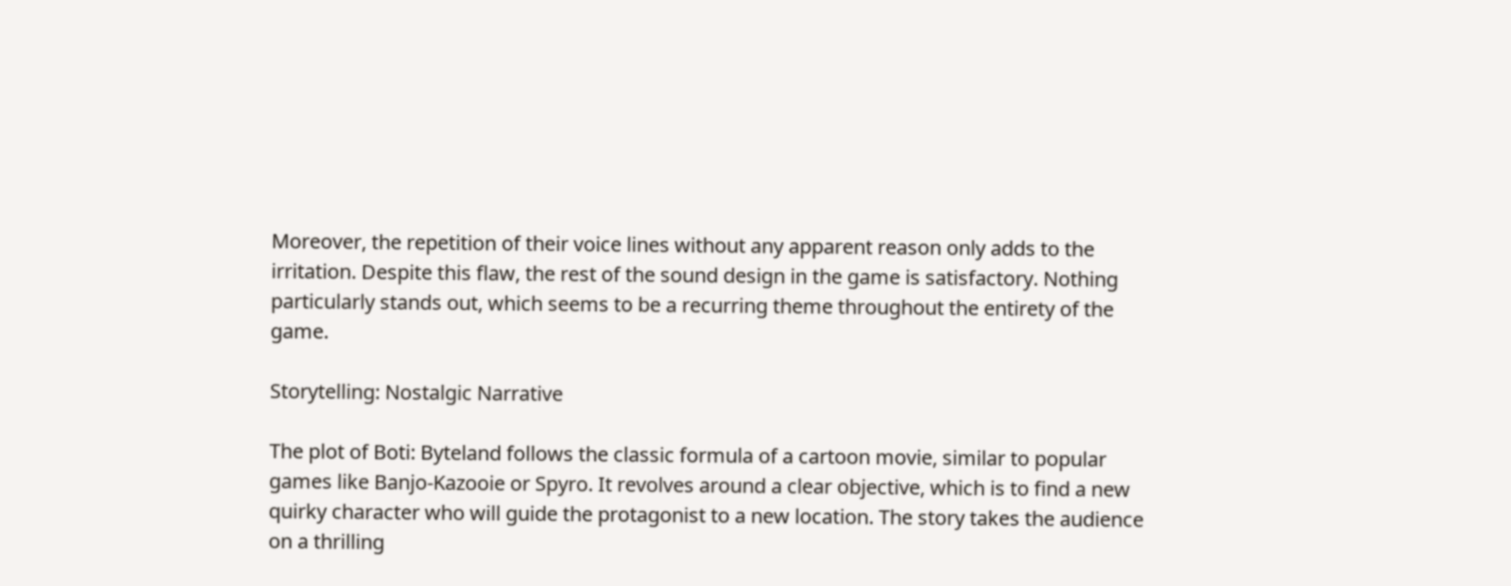Moreover, the repetition of their voice lines without any apparent reason only adds to the irritation. Despite this flaw, the rest of the sound design in the game is satisfactory. Nothing particularly stands out, which seems to be a recurring theme throughout the entirety of the game.

Storytelling: Nostalgic Narrative

The plot of Boti: Byteland follows the classic formula of a cartoon movie, similar to popular games like Banjo-Kazooie or Spyro. It revolves around a clear objective, which is to find a new quirky character who will guide the protagonist to a new location. The story takes the audience on a thrilling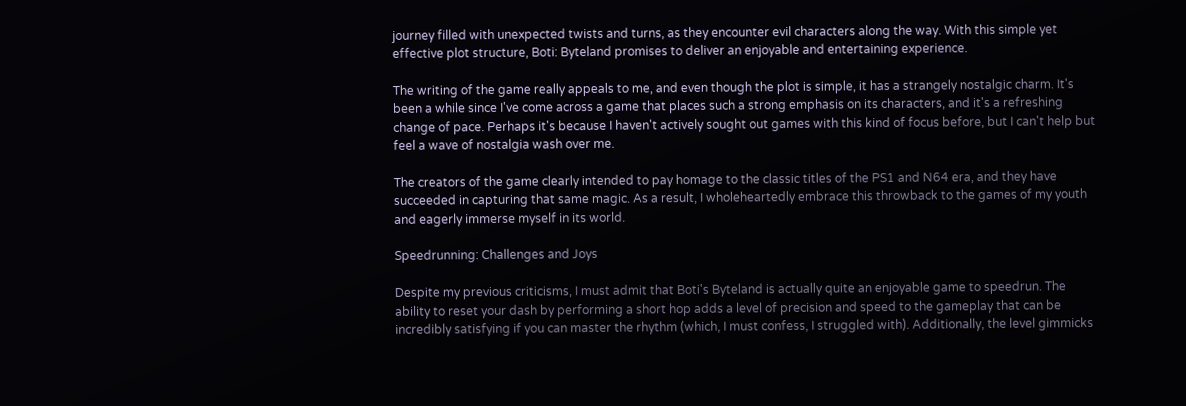journey filled with unexpected twists and turns, as they encounter evil characters along the way. With this simple yet effective plot structure, Boti: Byteland promises to deliver an enjoyable and entertaining experience.

The writing of the game really appeals to me, and even though the plot is simple, it has a strangely nostalgic charm. It's been a while since I've come across a game that places such a strong emphasis on its characters, and it's a refreshing change of pace. Perhaps it's because I haven't actively sought out games with this kind of focus before, but I can't help but feel a wave of nostalgia wash over me.

The creators of the game clearly intended to pay homage to the classic titles of the PS1 and N64 era, and they have succeeded in capturing that same magic. As a result, I wholeheartedly embrace this throwback to the games of my youth and eagerly immerse myself in its world.

Speedrunning: Challenges and Joys

Despite my previous criticisms, I must admit that Boti's Byteland is actually quite an enjoyable game to speedrun. The ability to reset your dash by performing a short hop adds a level of precision and speed to the gameplay that can be incredibly satisfying if you can master the rhythm (which, I must confess, I struggled with). Additionally, the level gimmicks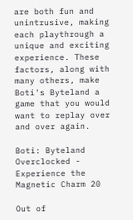are both fun and unintrusive, making each playthrough a unique and exciting experience. These factors, along with many others, make Boti's Byteland a game that you would want to replay over and over again.

Boti: Byteland Overclocked - Experience the Magnetic Charm 20

Out of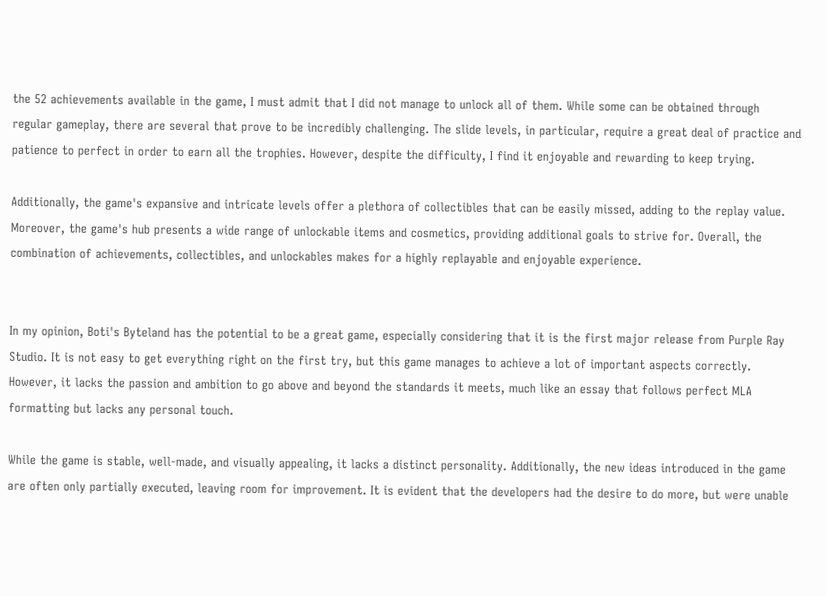the 52 achievements available in the game, I must admit that I did not manage to unlock all of them. While some can be obtained through regular gameplay, there are several that prove to be incredibly challenging. The slide levels, in particular, require a great deal of practice and patience to perfect in order to earn all the trophies. However, despite the difficulty, I find it enjoyable and rewarding to keep trying.

Additionally, the game's expansive and intricate levels offer a plethora of collectibles that can be easily missed, adding to the replay value. Moreover, the game's hub presents a wide range of unlockable items and cosmetics, providing additional goals to strive for. Overall, the combination of achievements, collectibles, and unlockables makes for a highly replayable and enjoyable experience.


In my opinion, Boti's Byteland has the potential to be a great game, especially considering that it is the first major release from Purple Ray Studio. It is not easy to get everything right on the first try, but this game manages to achieve a lot of important aspects correctly. However, it lacks the passion and ambition to go above and beyond the standards it meets, much like an essay that follows perfect MLA formatting but lacks any personal touch.

While the game is stable, well-made, and visually appealing, it lacks a distinct personality. Additionally, the new ideas introduced in the game are often only partially executed, leaving room for improvement. It is evident that the developers had the desire to do more, but were unable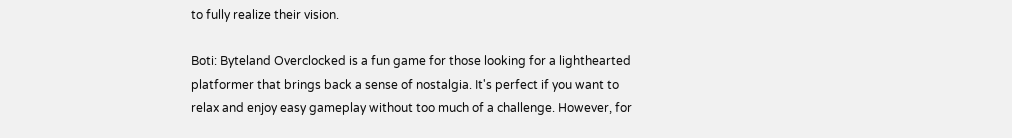to fully realize their vision.

Boti: Byteland Overclocked is a fun game for those looking for a lighthearted platformer that brings back a sense of nostalgia. It's perfect if you want to relax and enjoy easy gameplay without too much of a challenge. However, for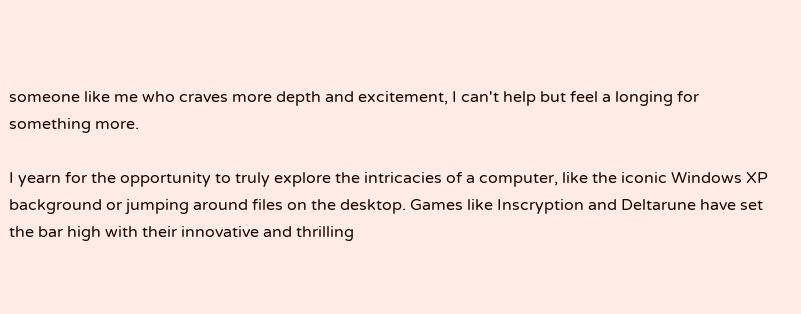someone like me who craves more depth and excitement, I can't help but feel a longing for something more.

I yearn for the opportunity to truly explore the intricacies of a computer, like the iconic Windows XP background or jumping around files on the desktop. Games like Inscryption and Deltarune have set the bar high with their innovative and thrilling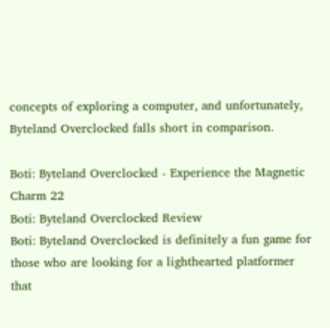concepts of exploring a computer, and unfortunately, Byteland Overclocked falls short in comparison.

Boti: Byteland Overclocked - Experience the Magnetic Charm 22
Boti: Byteland Overclocked Review
Boti: Byteland Overclocked is definitely a fun game for those who are looking for a lighthearted platformer that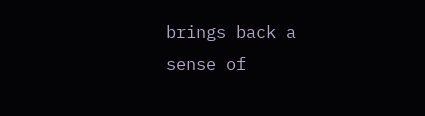brings back a sense of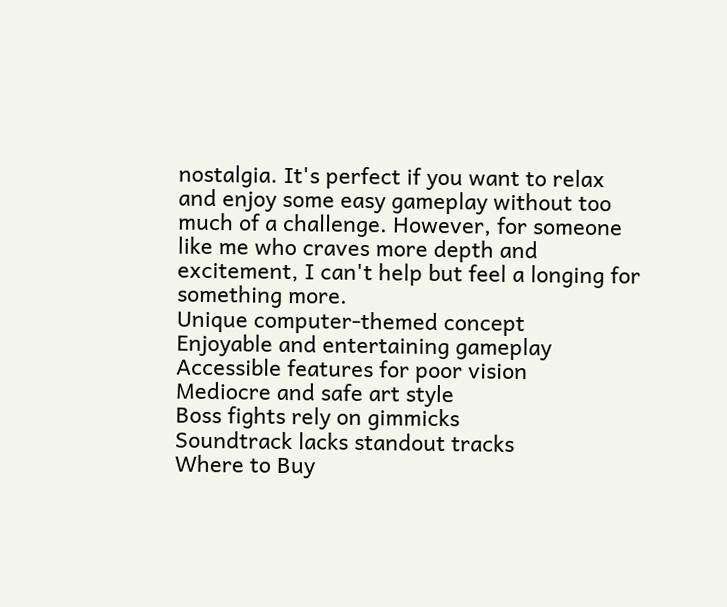nostalgia. It's perfect if you want to relax and enjoy some easy gameplay without too much of a challenge. However, for someone like me who craves more depth and excitement, I can't help but feel a longing for something more.
Unique computer-themed concept
Enjoyable and entertaining gameplay
Accessible features for poor vision
Mediocre and safe art style
Boss fights rely on gimmicks
Soundtrack lacks standout tracks
Where to Buy